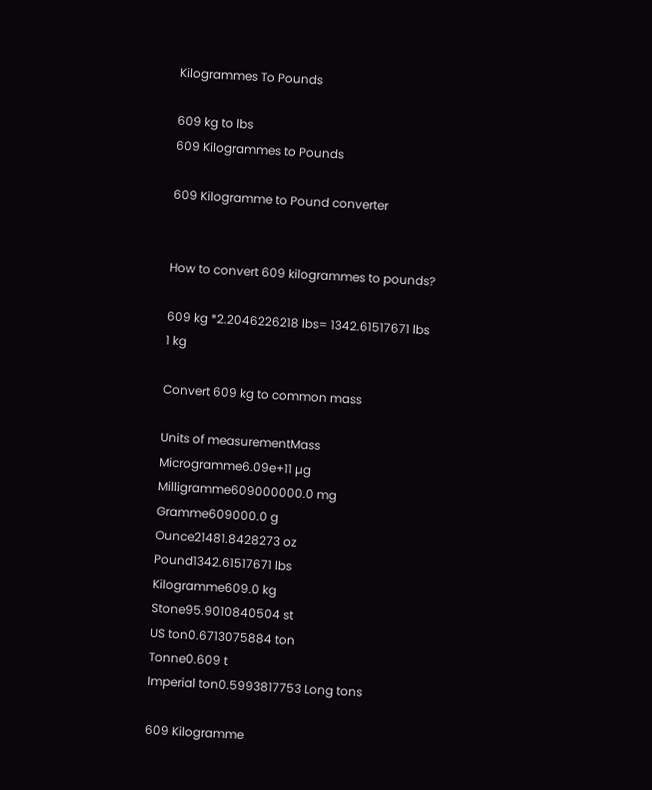Kilogrammes To Pounds

609 kg to lbs
609 Kilogrammes to Pounds

609 Kilogramme to Pound converter


How to convert 609 kilogrammes to pounds?

609 kg *2.2046226218 lbs= 1342.61517671 lbs
1 kg

Convert 609 kg to common mass

Units of measurementMass
Microgramme6.09e+11 µg
Milligramme609000000.0 mg
Gramme609000.0 g
Ounce21481.8428273 oz
Pound1342.61517671 lbs
Kilogramme609.0 kg
Stone95.9010840504 st
US ton0.6713075884 ton
Tonne0.609 t
Imperial ton0.5993817753 Long tons

609 Kilogramme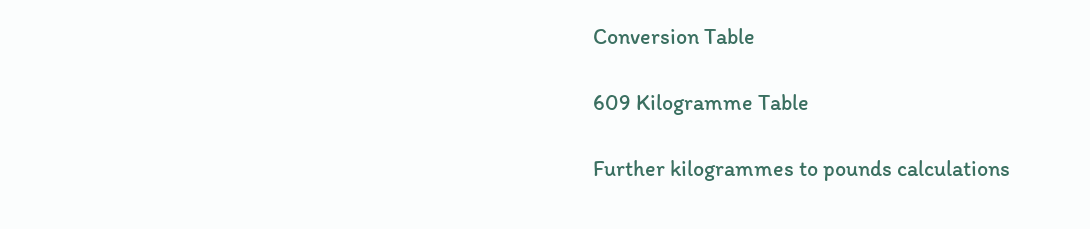Conversion Table

609 Kilogramme Table

Further kilogrammes to pounds calculations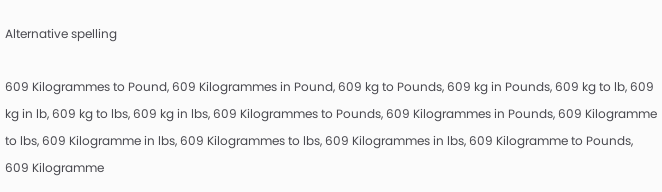Alternative spelling

609 Kilogrammes to Pound, 609 Kilogrammes in Pound, 609 kg to Pounds, 609 kg in Pounds, 609 kg to lb, 609 kg in lb, 609 kg to lbs, 609 kg in lbs, 609 Kilogrammes to Pounds, 609 Kilogrammes in Pounds, 609 Kilogramme to lbs, 609 Kilogramme in lbs, 609 Kilogrammes to lbs, 609 Kilogrammes in lbs, 609 Kilogramme to Pounds, 609 Kilogramme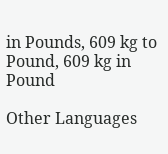in Pounds, 609 kg to Pound, 609 kg in Pound

Other Languages